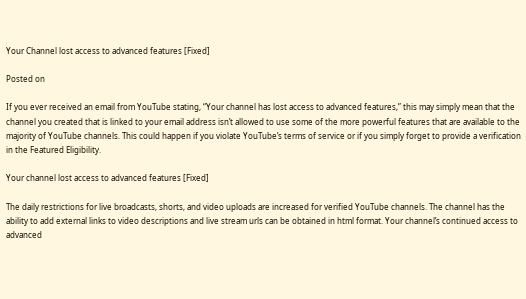Your Channel lost access to advanced features [Fixed]

Posted on

If you ever received an email from YouTube stating, “Your channel has lost access to advanced features,” this may simply mean that the channel you created that is linked to your email address isn’t allowed to use some of the more powerful features that are available to the majority of YouTube channels. This could happen if you violate YouTube’s terms of service or if you simply forget to provide a verification in the Featured Eligibility.

Your channel lost access to advanced features [Fixed]

The daily restrictions for live broadcasts, shorts, and video uploads are increased for verified YouTube channels. The channel has the ability to add external links to video descriptions and live stream urls can be obtained in html format. Your channel’s continued access to advanced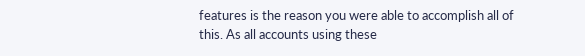features is the reason you were able to accomplish all of this. As all accounts using these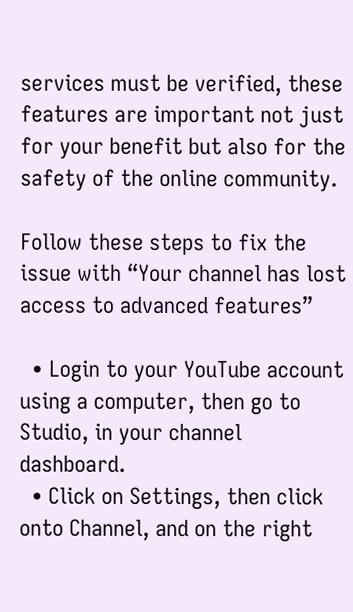services must be verified, these features are important not just for your benefit but also for the safety of the online community.

Follow these steps to fix the issue with “Your channel has lost access to advanced features”

  • Login to your YouTube account using a computer, then go to Studio, in your channel dashboard.
  • Click on Settings, then click onto Channel, and on the right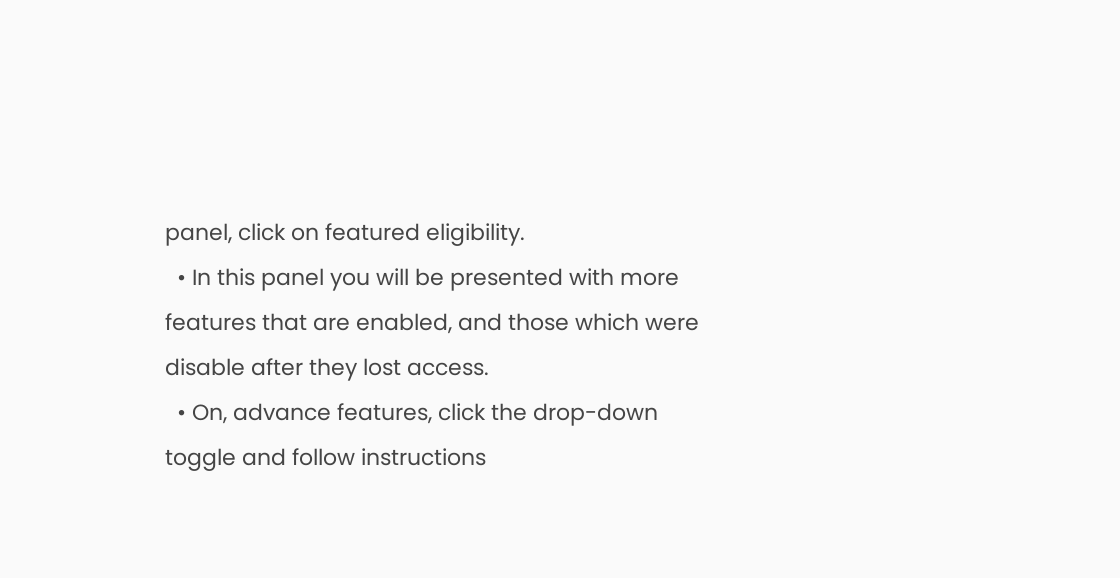panel, click on featured eligibility.
  • In this panel you will be presented with more features that are enabled, and those which were disable after they lost access.
  • On, advance features, click the drop-down toggle and follow instructions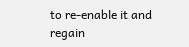to re-enable it and regain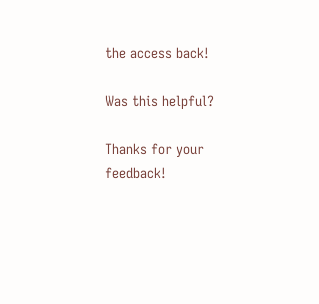the access back!

Was this helpful?

Thanks for your feedback!